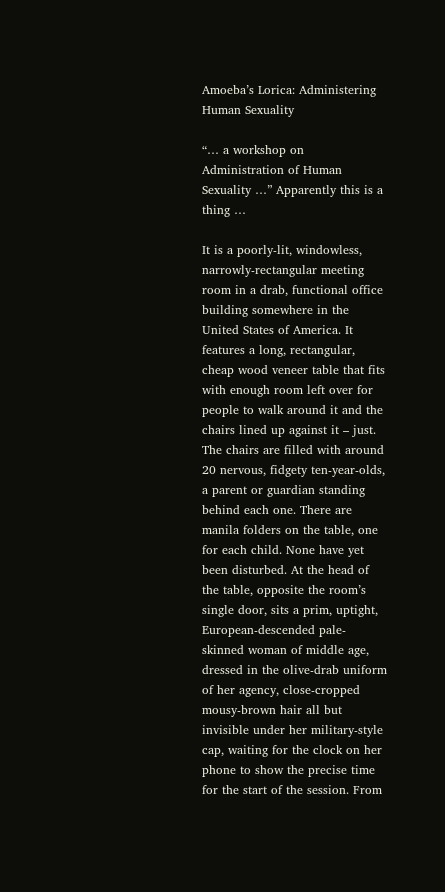Amoeba’s Lorica: Administering Human Sexuality

“… a workshop on Administration of Human Sexuality …” Apparently this is a thing …

It is a poorly-lit, windowless, narrowly-rectangular meeting room in a drab, functional office building somewhere in the United States of America. It features a long, rectangular, cheap wood veneer table that fits with enough room left over for people to walk around it and the chairs lined up against it – just. The chairs are filled with around 20 nervous, fidgety ten-year-olds, a parent or guardian standing behind each one. There are manila folders on the table, one for each child. None have yet been disturbed. At the head of the table, opposite the room’s single door, sits a prim, uptight, European-descended pale-skinned woman of middle age, dressed in the olive-drab uniform of her agency, close-cropped mousy-brown hair all but invisible under her military-style cap, waiting for the clock on her phone to show the precise time for the start of the session. From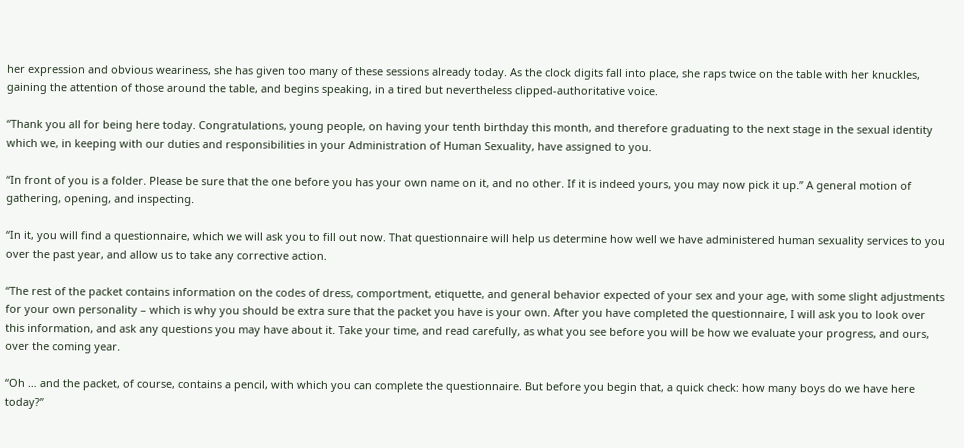her expression and obvious weariness, she has given too many of these sessions already today. As the clock digits fall into place, she raps twice on the table with her knuckles, gaining the attention of those around the table, and begins speaking, in a tired but nevertheless clipped-authoritative voice.

“Thank you all for being here today. Congratulations, young people, on having your tenth birthday this month, and therefore graduating to the next stage in the sexual identity which we, in keeping with our duties and responsibilities in your Administration of Human Sexuality, have assigned to you.

“In front of you is a folder. Please be sure that the one before you has your own name on it, and no other. If it is indeed yours, you may now pick it up.” A general motion of gathering, opening, and inspecting.

“In it, you will find a questionnaire, which we will ask you to fill out now. That questionnaire will help us determine how well we have administered human sexuality services to you over the past year, and allow us to take any corrective action.

“The rest of the packet contains information on the codes of dress, comportment, etiquette, and general behavior expected of your sex and your age, with some slight adjustments for your own personality – which is why you should be extra sure that the packet you have is your own. After you have completed the questionnaire, I will ask you to look over this information, and ask any questions you may have about it. Take your time, and read carefully, as what you see before you will be how we evaluate your progress, and ours, over the coming year.

“Oh … and the packet, of course, contains a pencil, with which you can complete the questionnaire. But before you begin that, a quick check: how many boys do we have here today?”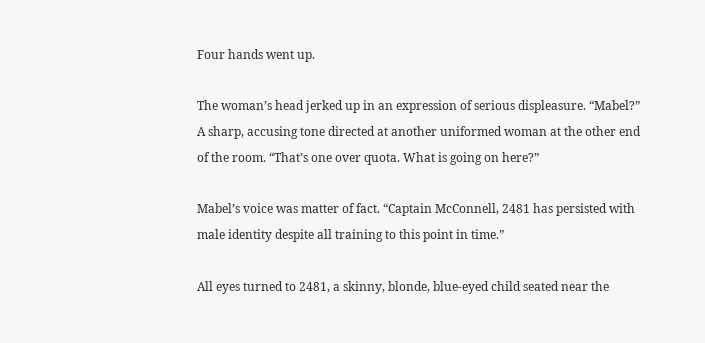Four hands went up.

The woman’s head jerked up in an expression of serious displeasure. “Mabel?” A sharp, accusing tone directed at another uniformed woman at the other end of the room. “That’s one over quota. What is going on here?”

Mabel’s voice was matter of fact. “Captain McConnell, 2481 has persisted with male identity despite all training to this point in time.”

All eyes turned to 2481, a skinny, blonde, blue-eyed child seated near the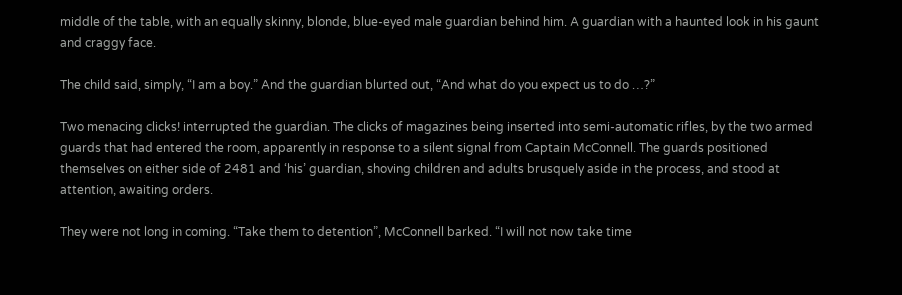middle of the table, with an equally skinny, blonde, blue-eyed male guardian behind him. A guardian with a haunted look in his gaunt and craggy face.

The child said, simply, “I am a boy.” And the guardian blurted out, “And what do you expect us to do …?”

Two menacing clicks! interrupted the guardian. The clicks of magazines being inserted into semi-automatic rifles, by the two armed guards that had entered the room, apparently in response to a silent signal from Captain McConnell. The guards positioned themselves on either side of 2481 and ‘his’ guardian, shoving children and adults brusquely aside in the process, and stood at attention, awaiting orders.

They were not long in coming. “Take them to detention”, McConnell barked. “I will not now take time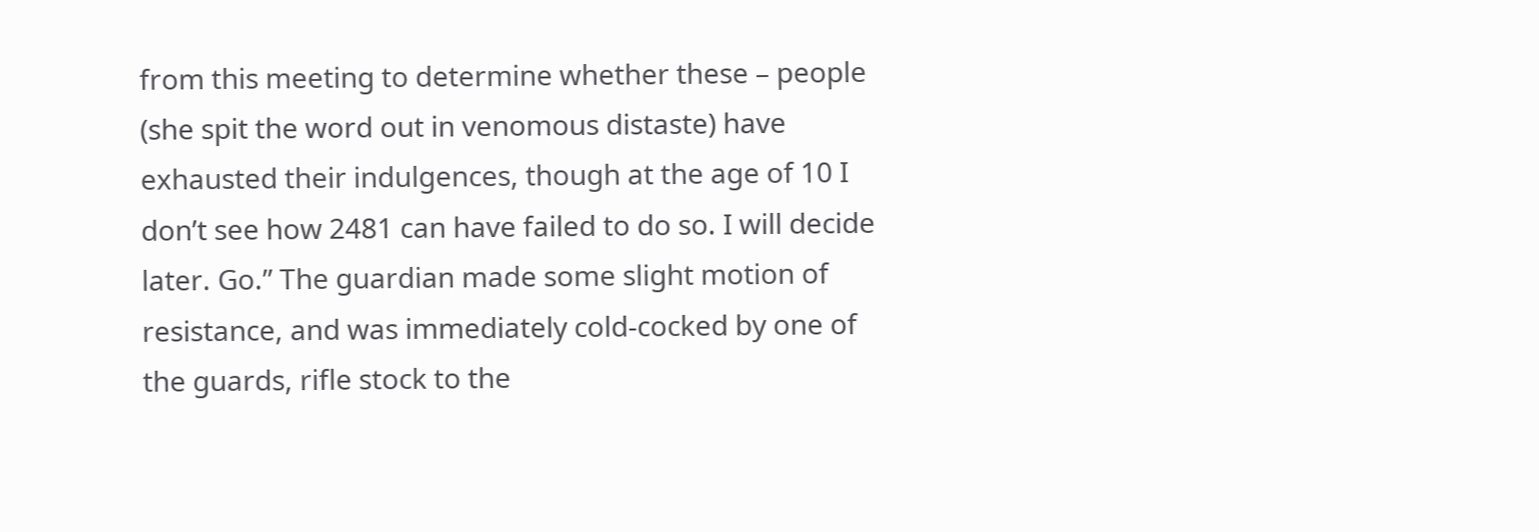from this meeting to determine whether these – people (she spit the word out in venomous distaste) have exhausted their indulgences, though at the age of 10 I don’t see how 2481 can have failed to do so. I will decide later. Go.” The guardian made some slight motion of resistance, and was immediately cold-cocked by one of the guards, rifle stock to the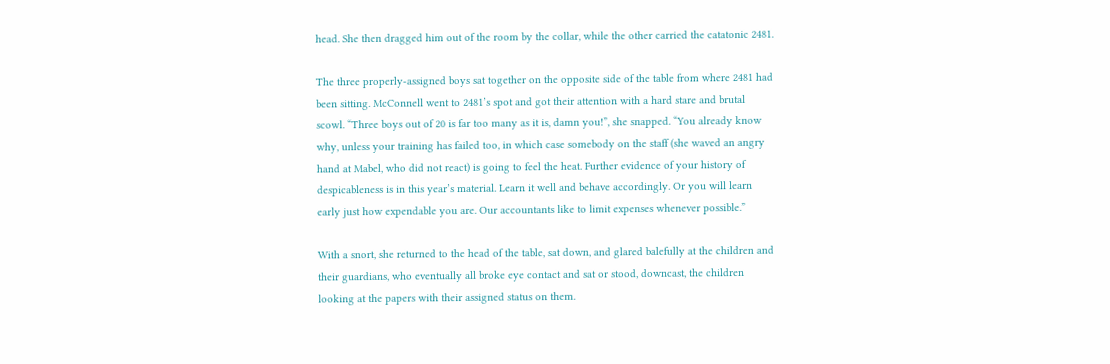head. She then dragged him out of the room by the collar, while the other carried the catatonic 2481.

The three properly-assigned boys sat together on the opposite side of the table from where 2481 had been sitting. McConnell went to 2481’s spot and got their attention with a hard stare and brutal scowl. “Three boys out of 20 is far too many as it is, damn you!”, she snapped. “You already know why, unless your training has failed too, in which case somebody on the staff (she waved an angry hand at Mabel, who did not react) is going to feel the heat. Further evidence of your history of despicableness is in this year’s material. Learn it well and behave accordingly. Or you will learn early just how expendable you are. Our accountants like to limit expenses whenever possible.”

With a snort, she returned to the head of the table, sat down, and glared balefully at the children and their guardians, who eventually all broke eye contact and sat or stood, downcast, the children looking at the papers with their assigned status on them.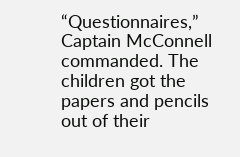“Questionnaires,” Captain McConnell commanded. The children got the papers and pencils out of their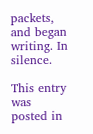packets, and began writing. In silence.

This entry was posted in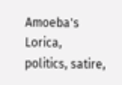Amoeba's Lorica, politics, satire,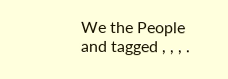We the People and tagged , , , .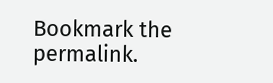Bookmark the permalink.